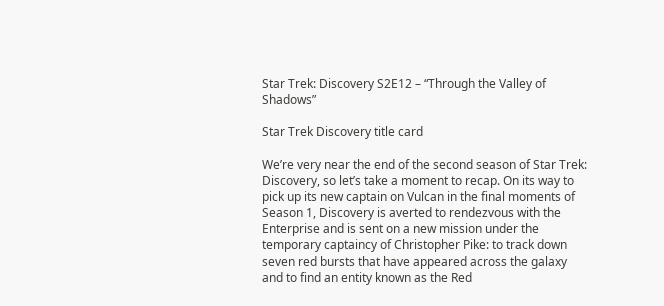Star Trek: Discovery S2E12 – “Through the Valley of Shadows”

Star Trek Discovery title card

We’re very near the end of the second season of Star Trek: Discovery, so let’s take a moment to recap. On its way to pick up its new captain on Vulcan in the final moments of Season 1, Discovery is averted to rendezvous with the Enterprise and is sent on a new mission under the temporary captaincy of Christopher Pike: to track down seven red bursts that have appeared across the galaxy and to find an entity known as the Red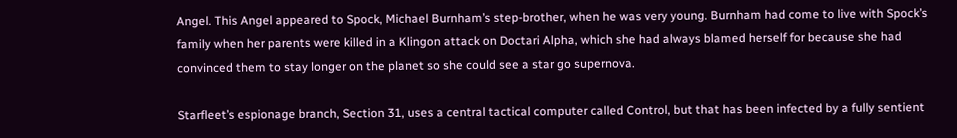Angel. This Angel appeared to Spock, Michael Burnham’s step-brother, when he was very young. Burnham had come to live with Spock’s family when her parents were killed in a Klingon attack on Doctari Alpha, which she had always blamed herself for because she had convinced them to stay longer on the planet so she could see a star go supernova.

Starfleet’s espionage branch, Section 31, uses a central tactical computer called Control, but that has been infected by a fully sentient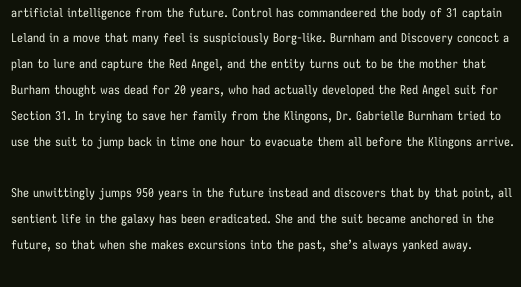artificial intelligence from the future. Control has commandeered the body of 31 captain Leland in a move that many feel is suspiciously Borg-like. Burnham and Discovery concoct a plan to lure and capture the Red Angel, and the entity turns out to be the mother that Burham thought was dead for 20 years, who had actually developed the Red Angel suit for Section 31. In trying to save her family from the Klingons, Dr. Gabrielle Burnham tried to use the suit to jump back in time one hour to evacuate them all before the Klingons arrive.

She unwittingly jumps 950 years in the future instead and discovers that by that point, all sentient life in the galaxy has been eradicated. She and the suit became anchored in the future, so that when she makes excursions into the past, she’s always yanked away.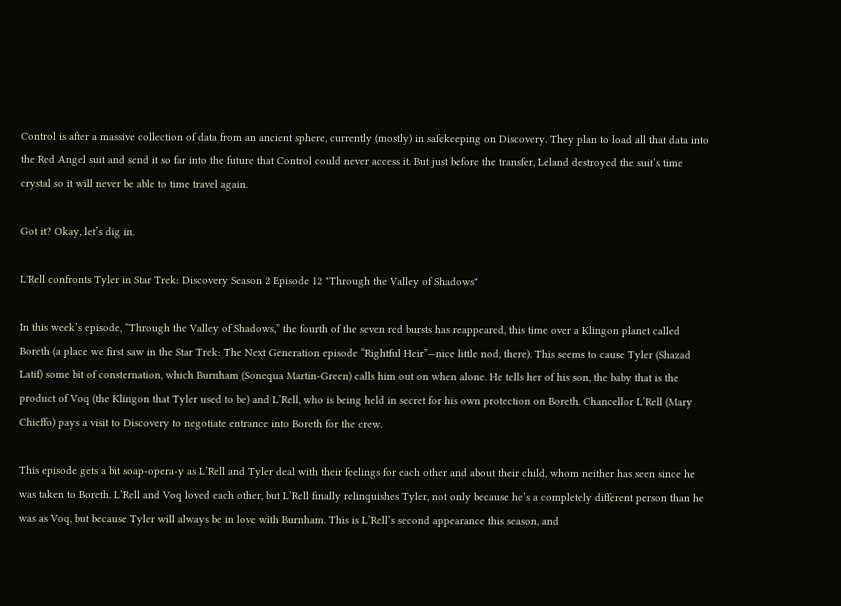Control is after a massive collection of data from an ancient sphere, currently (mostly) in safekeeping on Discovery. They plan to load all that data into the Red Angel suit and send it so far into the future that Control could never access it. But just before the transfer, Leland destroyed the suit’s time crystal so it will never be able to time travel again.

Got it? Okay, let’s dig in.

L'Rell confronts Tyler in Star Trek: Discovery Season 2 Episode 12 "Through the Valley of Shadows"

In this week’s episode, “Through the Valley of Shadows,” the fourth of the seven red bursts has reappeared, this time over a Klingon planet called Boreth (a place we first saw in the Star Trek: The Next Generation episode “Rightful Heir”—nice little nod, there). This seems to cause Tyler (Shazad Latif) some bit of consternation, which Burnham (Sonequa Martin-Green) calls him out on when alone. He tells her of his son, the baby that is the product of Voq (the Klingon that Tyler used to be) and L’Rell, who is being held in secret for his own protection on Boreth. Chancellor L’Rell (Mary Chieffo) pays a visit to Discovery to negotiate entrance into Boreth for the crew.

This episode gets a bit soap-opera-y as L’Rell and Tyler deal with their feelings for each other and about their child, whom neither has seen since he was taken to Boreth. L’Rell and Voq loved each other, but L’Rell finally relinquishes Tyler, not only because he’s a completely different person than he was as Voq, but because Tyler will always be in love with Burnham. This is L’Rell’s second appearance this season, and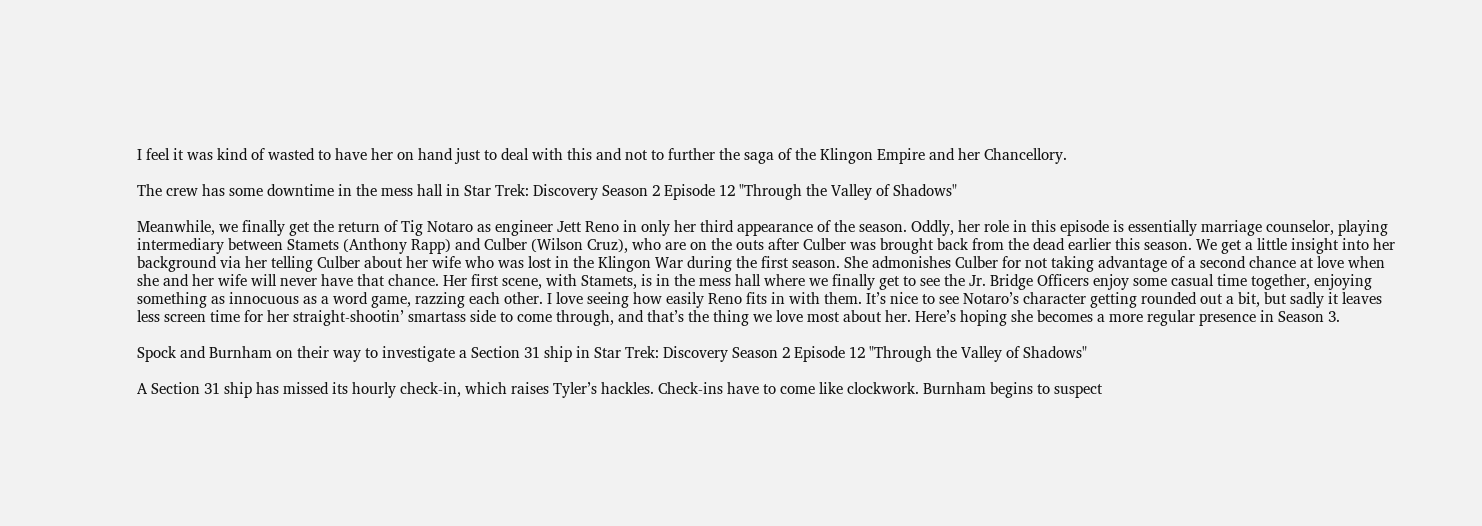I feel it was kind of wasted to have her on hand just to deal with this and not to further the saga of the Klingon Empire and her Chancellory.

The crew has some downtime in the mess hall in Star Trek: Discovery Season 2 Episode 12 "Through the Valley of Shadows"

Meanwhile, we finally get the return of Tig Notaro as engineer Jett Reno in only her third appearance of the season. Oddly, her role in this episode is essentially marriage counselor, playing intermediary between Stamets (Anthony Rapp) and Culber (Wilson Cruz), who are on the outs after Culber was brought back from the dead earlier this season. We get a little insight into her background via her telling Culber about her wife who was lost in the Klingon War during the first season. She admonishes Culber for not taking advantage of a second chance at love when she and her wife will never have that chance. Her first scene, with Stamets, is in the mess hall where we finally get to see the Jr. Bridge Officers enjoy some casual time together, enjoying something as innocuous as a word game, razzing each other. I love seeing how easily Reno fits in with them. It’s nice to see Notaro’s character getting rounded out a bit, but sadly it leaves less screen time for her straight-shootin’ smartass side to come through, and that’s the thing we love most about her. Here’s hoping she becomes a more regular presence in Season 3.

Spock and Burnham on their way to investigate a Section 31 ship in Star Trek: Discovery Season 2 Episode 12 "Through the Valley of Shadows"

A Section 31 ship has missed its hourly check-in, which raises Tyler’s hackles. Check-ins have to come like clockwork. Burnham begins to suspect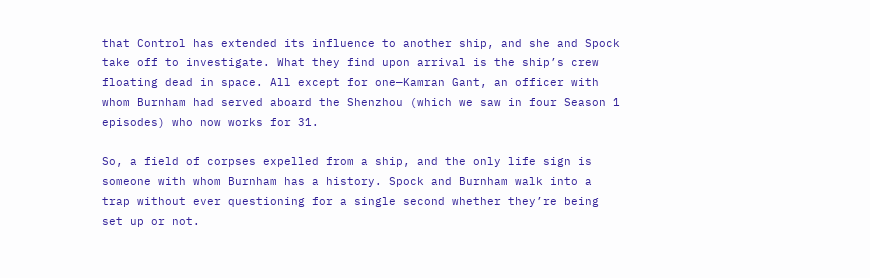that Control has extended its influence to another ship, and she and Spock take off to investigate. What they find upon arrival is the ship’s crew floating dead in space. All except for one—Kamran Gant, an officer with whom Burnham had served aboard the Shenzhou (which we saw in four Season 1 episodes) who now works for 31.

So, a field of corpses expelled from a ship, and the only life sign is someone with whom Burnham has a history. Spock and Burnham walk into a trap without ever questioning for a single second whether they’re being set up or not.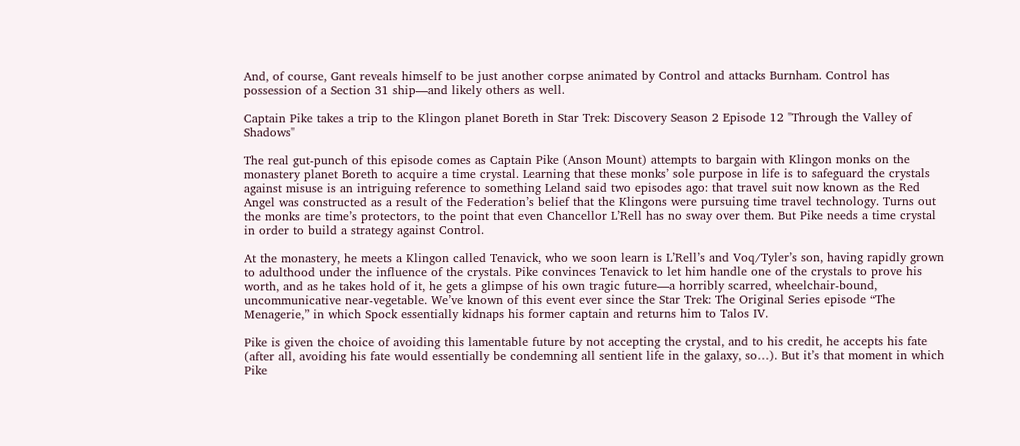And, of course, Gant reveals himself to be just another corpse animated by Control and attacks Burnham. Control has possession of a Section 31 ship—and likely others as well.

Captain Pike takes a trip to the Klingon planet Boreth in Star Trek: Discovery Season 2 Episode 12 "Through the Valley of Shadows"

The real gut-punch of this episode comes as Captain Pike (Anson Mount) attempts to bargain with Klingon monks on the monastery planet Boreth to acquire a time crystal. Learning that these monks’ sole purpose in life is to safeguard the crystals against misuse is an intriguing reference to something Leland said two episodes ago: that travel suit now known as the Red Angel was constructed as a result of the Federation’s belief that the Klingons were pursuing time travel technology. Turns out the monks are time’s protectors, to the point that even Chancellor L’Rell has no sway over them. But Pike needs a time crystal in order to build a strategy against Control.

At the monastery, he meets a Klingon called Tenavick, who we soon learn is L’Rell’s and Voq/Tyler’s son, having rapidly grown to adulthood under the influence of the crystals. Pike convinces Tenavick to let him handle one of the crystals to prove his worth, and as he takes hold of it, he gets a glimpse of his own tragic future—a horribly scarred, wheelchair-bound, uncommunicative near-vegetable. We’ve known of this event ever since the Star Trek: The Original Series episode “The Menagerie,” in which Spock essentially kidnaps his former captain and returns him to Talos IV.

Pike is given the choice of avoiding this lamentable future by not accepting the crystal, and to his credit, he accepts his fate (after all, avoiding his fate would essentially be condemning all sentient life in the galaxy, so…). But it’s that moment in which Pike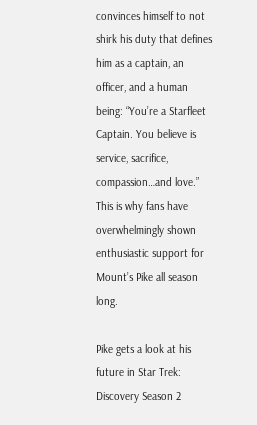convinces himself to not shirk his duty that defines him as a captain, an officer, and a human being: “You’re a Starfleet Captain. You believe is service, sacrifice, compassion…and love.” This is why fans have overwhelmingly shown enthusiastic support for Mount’s Pike all season long.

Pike gets a look at his future in Star Trek: Discovery Season 2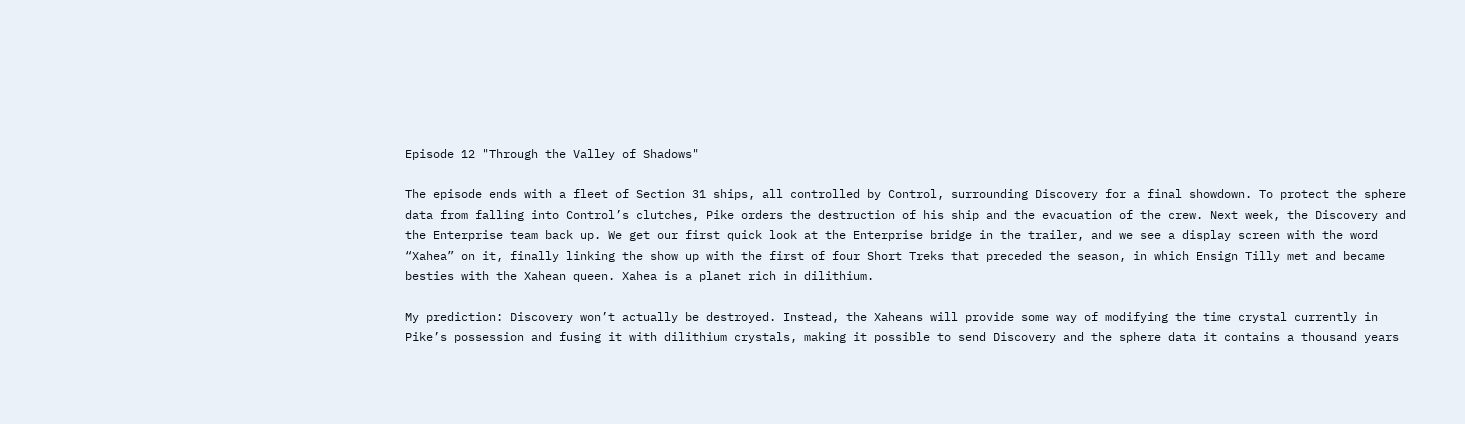Episode 12 "Through the Valley of Shadows"

The episode ends with a fleet of Section 31 ships, all controlled by Control, surrounding Discovery for a final showdown. To protect the sphere data from falling into Control’s clutches, Pike orders the destruction of his ship and the evacuation of the crew. Next week, the Discovery and the Enterprise team back up. We get our first quick look at the Enterprise bridge in the trailer, and we see a display screen with the word “Xahea” on it, finally linking the show up with the first of four Short Treks that preceded the season, in which Ensign Tilly met and became besties with the Xahean queen. Xahea is a planet rich in dilithium.

My prediction: Discovery won’t actually be destroyed. Instead, the Xaheans will provide some way of modifying the time crystal currently in Pike’s possession and fusing it with dilithium crystals, making it possible to send Discovery and the sphere data it contains a thousand years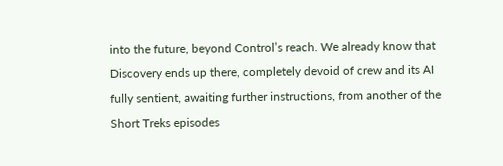into the future, beyond Control’s reach. We already know that Discovery ends up there, completely devoid of crew and its AI fully sentient, awaiting further instructions, from another of the Short Treks episodes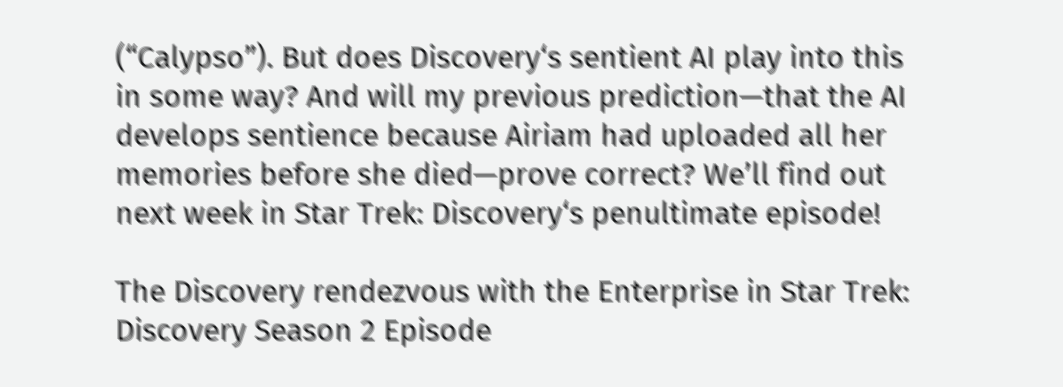(“Calypso”). But does Discovery‘s sentient AI play into this in some way? And will my previous prediction—that the AI develops sentience because Airiam had uploaded all her memories before she died—prove correct? We’ll find out next week in Star Trek: Discovery‘s penultimate episode!

The Discovery rendezvous with the Enterprise in Star Trek: Discovery Season 2 Episode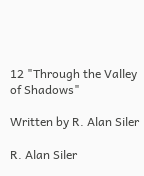12 "Through the Valley of Shadows"

Written by R. Alan Siler

R. Alan Siler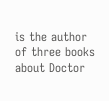is the author of three books about Doctor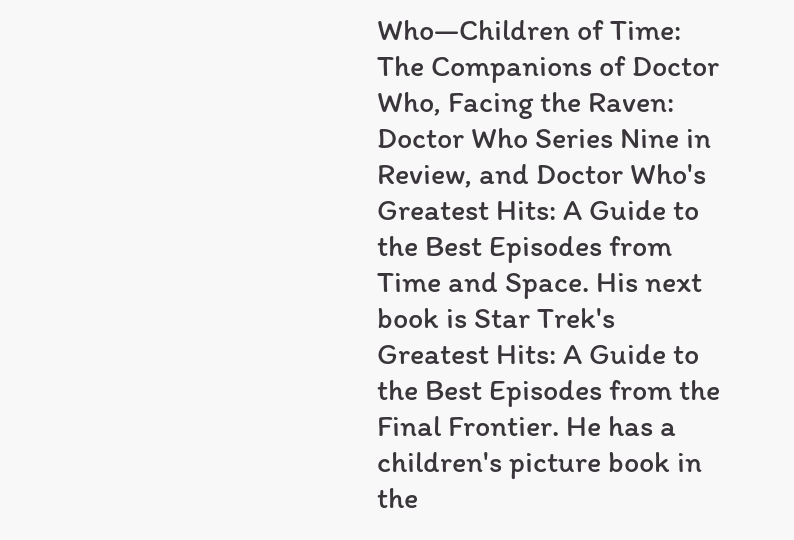Who—Children of Time: The Companions of Doctor Who, Facing the Raven: Doctor Who Series Nine in Review, and Doctor Who's Greatest Hits: A Guide to the Best Episodes from Time and Space. His next book is Star Trek's Greatest Hits: A Guide to the Best Episodes from the Final Frontier. He has a children's picture book in the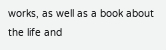works, as well as a book about the life and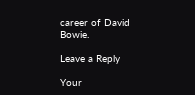career of David Bowie.

Leave a Reply

Your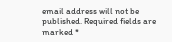email address will not be published. Required fields are marked *